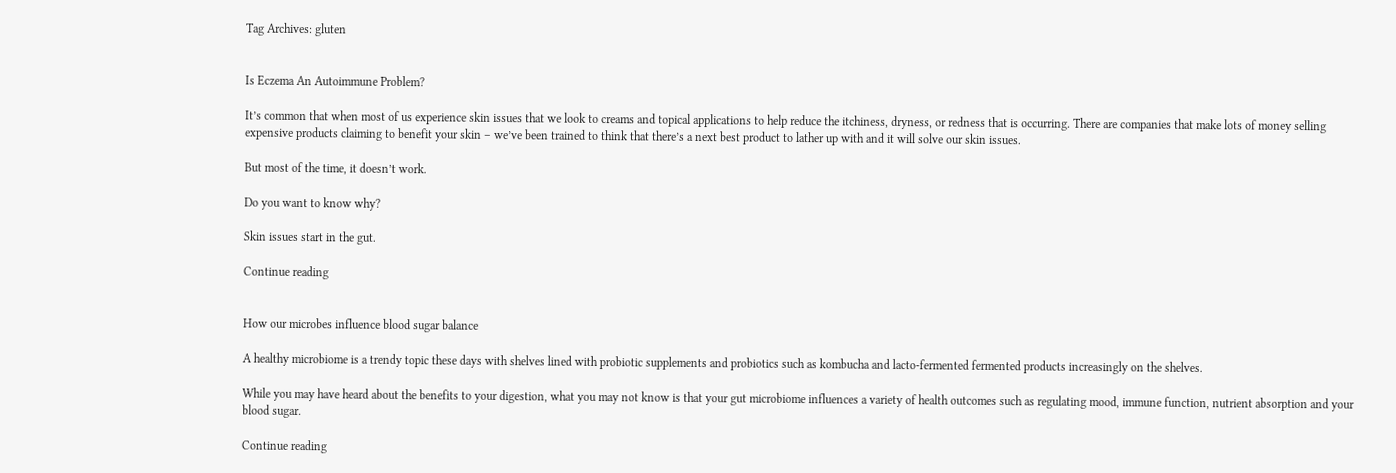Tag Archives: gluten


Is Eczema An Autoimmune Problem?

It’s common that when most of us experience skin issues that we look to creams and topical applications to help reduce the itchiness, dryness, or redness that is occurring. There are companies that make lots of money selling expensive products claiming to benefit your skin – we’ve been trained to think that there’s a next best product to lather up with and it will solve our skin issues.

But most of the time, it doesn’t work.

Do you want to know why?

Skin issues start in the gut.

Continue reading


How our microbes influence blood sugar balance

A healthy microbiome is a trendy topic these days with shelves lined with probiotic supplements and probiotics such as kombucha and lacto-fermented fermented products increasingly on the shelves.

While you may have heard about the benefits to your digestion, what you may not know is that your gut microbiome influences a variety of health outcomes such as regulating mood, immune function, nutrient absorption and your blood sugar.

Continue reading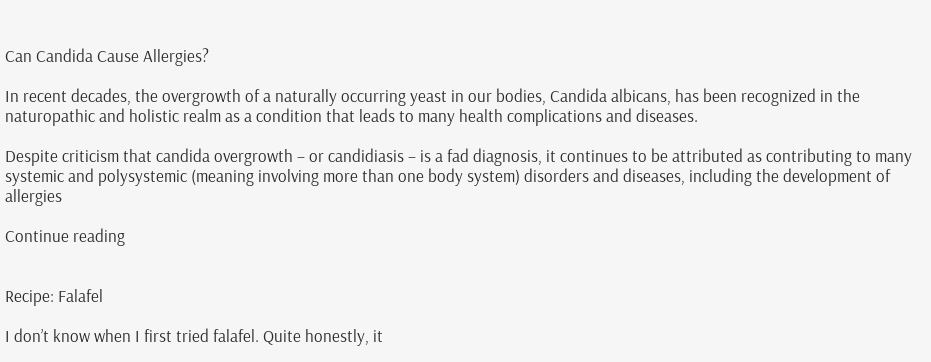Can Candida Cause Allergies?

In recent decades, the overgrowth of a naturally occurring yeast in our bodies, Candida albicans, has been recognized in the naturopathic and holistic realm as a condition that leads to many health complications and diseases.

Despite criticism that candida overgrowth – or candidiasis – is a fad diagnosis, it continues to be attributed as contributing to many systemic and polysystemic (meaning involving more than one body system) disorders and diseases, including the development of allergies

Continue reading


Recipe: Falafel

I don’t know when I first tried falafel. Quite honestly, it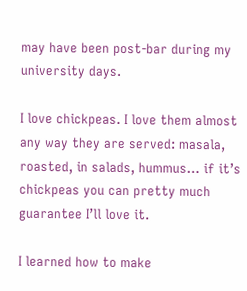may have been post-bar during my university days.

I love chickpeas. I love them almost any way they are served: masala, roasted, in salads, hummus… if it’s chickpeas you can pretty much guarantee I’ll love it.

I learned how to make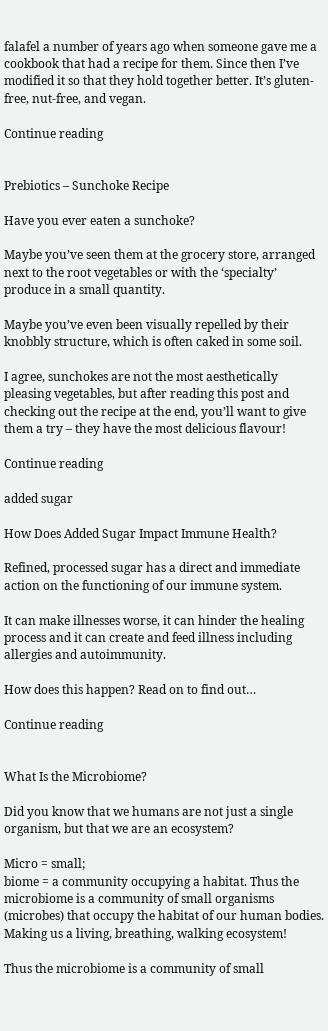falafel a number of years ago when someone gave me a cookbook that had a recipe for them. Since then I’ve modified it so that they hold together better. It’s gluten-free, nut-free, and vegan.

Continue reading


Prebiotics – Sunchoke Recipe

Have you ever eaten a sunchoke?

Maybe you’ve seen them at the grocery store, arranged next to the root vegetables or with the ‘specialty’ produce in a small quantity.

Maybe you’ve even been visually repelled by their knobbly structure, which is often caked in some soil.

I agree, sunchokes are not the most aesthetically pleasing vegetables, but after reading this post and checking out the recipe at the end, you’ll want to give them a try – they have the most delicious flavour!

Continue reading

added sugar

How Does Added Sugar Impact Immune Health?

Refined, processed sugar has a direct and immediate action on the functioning of our immune system.

It can make illnesses worse, it can hinder the healing process and it can create and feed illness including allergies and autoimmunity.

How does this happen? Read on to find out…

Continue reading


What Is the Microbiome?

Did you know that we humans are not just a single organism, but that we are an ecosystem?

Micro = small;
biome = a community occupying a habitat. Thus the microbiome is a community of small organisms (microbes) that occupy the habitat of our human bodies. Making us a living, breathing, walking ecosystem!

Thus the microbiome is a community of small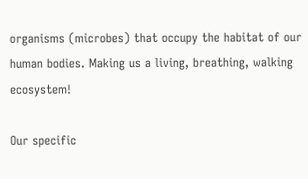organisms (microbes) that occupy the habitat of our human bodies. Making us a living, breathing, walking ecosystem!

Our specific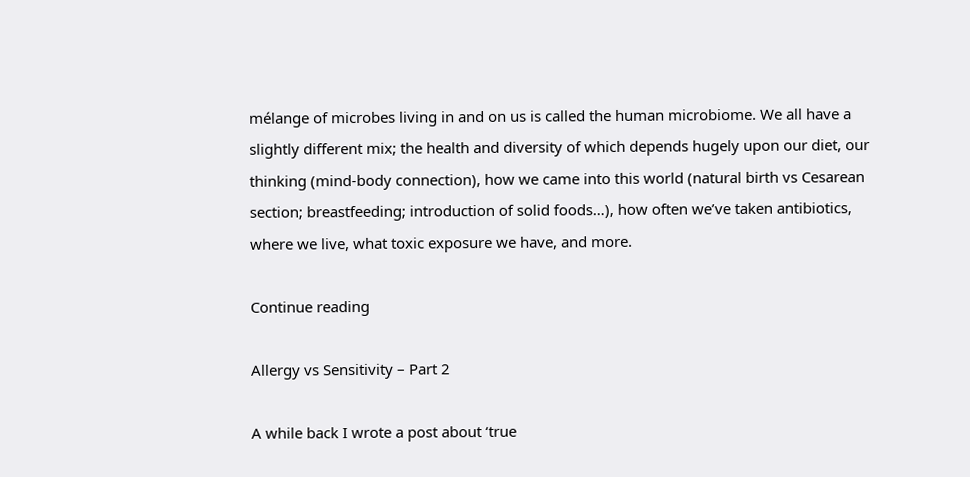mélange of microbes living in and on us is called the human microbiome. We all have a slightly different mix; the health and diversity of which depends hugely upon our diet, our thinking (mind-body connection), how we came into this world (natural birth vs Cesarean section; breastfeeding; introduction of solid foods…), how often we’ve taken antibiotics, where we live, what toxic exposure we have, and more.

Continue reading

Allergy vs Sensitivity – Part 2

A while back I wrote a post about ‘true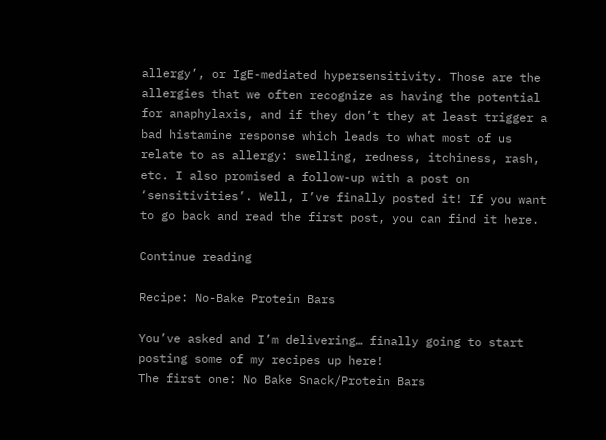allergy’, or IgE-mediated hypersensitivity. Those are the allergies that we often recognize as having the potential for anaphylaxis, and if they don’t they at least trigger a bad histamine response which leads to what most of us relate to as allergy: swelling, redness, itchiness, rash, etc. I also promised a follow-up with a post on ‘sensitivities’. Well, I’ve finally posted it! If you want to go back and read the first post, you can find it here.

Continue reading

Recipe: No-Bake Protein Bars

You’ve asked and I’m delivering… finally going to start posting some of my recipes up here!
The first one: No Bake Snack/Protein Bars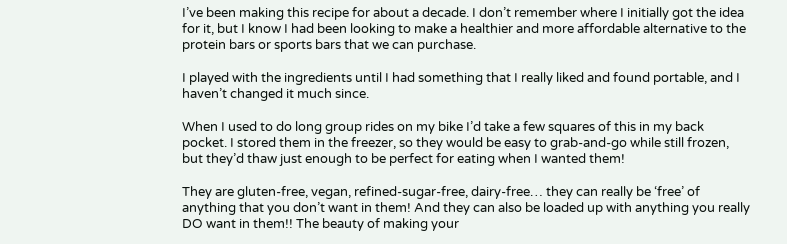I’ve been making this recipe for about a decade. I don’t remember where I initially got the idea for it, but I know I had been looking to make a healthier and more affordable alternative to the protein bars or sports bars that we can purchase.

I played with the ingredients until I had something that I really liked and found portable, and I haven’t changed it much since.

When I used to do long group rides on my bike I’d take a few squares of this in my back pocket. I stored them in the freezer, so they would be easy to grab-and-go while still frozen, but they’d thaw just enough to be perfect for eating when I wanted them!

They are gluten-free, vegan, refined-sugar-free, dairy-free… they can really be ‘free’ of anything that you don’t want in them! And they can also be loaded up with anything you really DO want in them!! The beauty of making your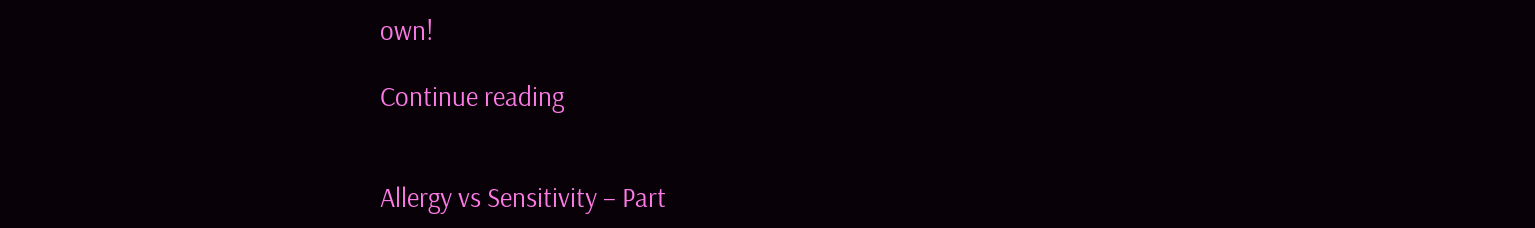own!

Continue reading


Allergy vs Sensitivity – Part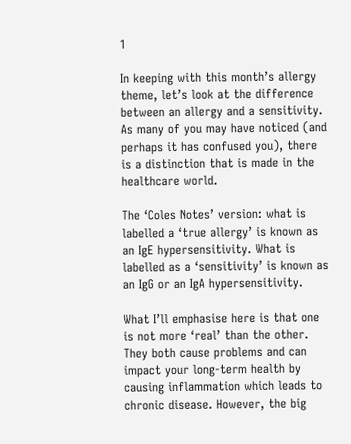1

In keeping with this month’s allergy theme, let’s look at the difference between an allergy and a sensitivity. As many of you may have noticed (and perhaps it has confused you), there is a distinction that is made in the healthcare world.

The ‘Coles Notes’ version: what is labelled a ‘true allergy’ is known as an IgE hypersensitivity. What is labelled as a ‘sensitivity’ is known as an IgG or an IgA hypersensitivity.

What I’ll emphasise here is that one is not more ‘real’ than the other. They both cause problems and can impact your long-term health by causing inflammation which leads to chronic disease. However, the big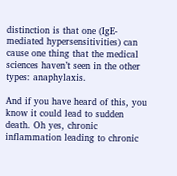distinction is that one (IgE-mediated hypersensitivities) can cause one thing that the medical sciences haven’t seen in the other types: anaphylaxis.

And if you have heard of this, you know it could lead to sudden death. Oh yes, chronic inflammation leading to chronic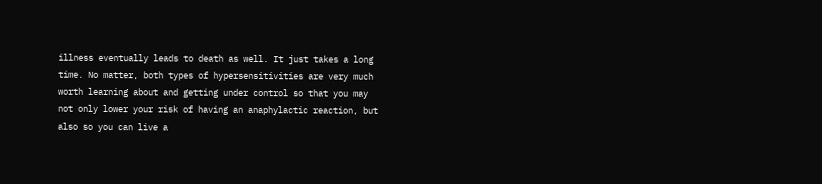illness eventually leads to death as well. It just takes a long time. No matter, both types of hypersensitivities are very much worth learning about and getting under control so that you may not only lower your risk of having an anaphylactic reaction, but also so you can live a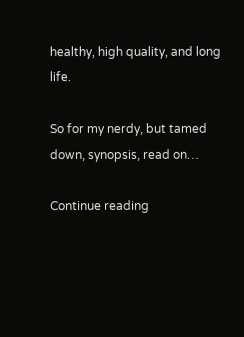healthy, high quality, and long life.

So for my nerdy, but tamed down, synopsis, read on…

Continue reading